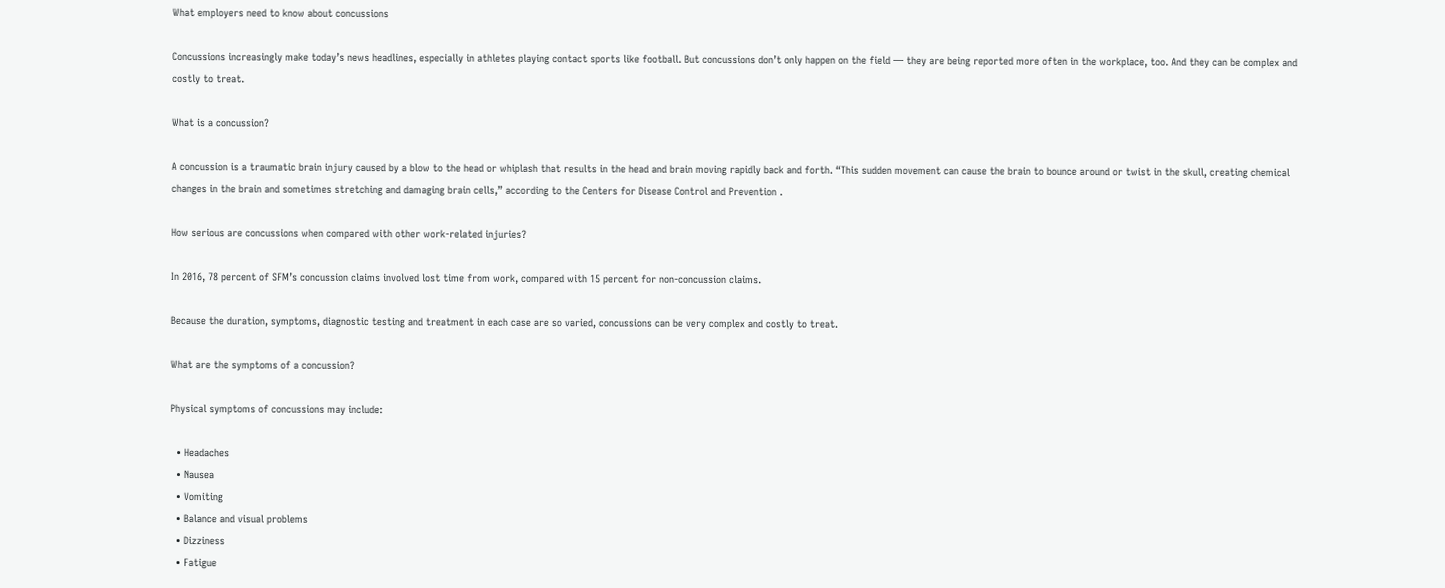What employers need to know about concussions

Concussions increasingly make today’s news headlines, especially in athletes playing contact sports like football. But concussions don’t only happen on the field — they are being reported more often in the workplace, too. And they can be complex and costly to treat.

What is a concussion?

A concussion is a traumatic brain injury caused by a blow to the head or whiplash that results in the head and brain moving rapidly back and forth. “This sudden movement can cause the brain to bounce around or twist in the skull, creating chemical changes in the brain and sometimes stretching and damaging brain cells,” according to the Centers for Disease Control and Prevention .

How serious are concussions when compared with other work-related injuries?

In 2016, 78 percent of SFM’s concussion claims involved lost time from work, compared with 15 percent for non-concussion claims.

Because the duration, symptoms, diagnostic testing and treatment in each case are so varied, concussions can be very complex and costly to treat.

What are the symptoms of a concussion?

Physical symptoms of concussions may include:

  • Headaches
  • Nausea
  • Vomiting
  • Balance and visual problems
  • Dizziness
  • Fatigue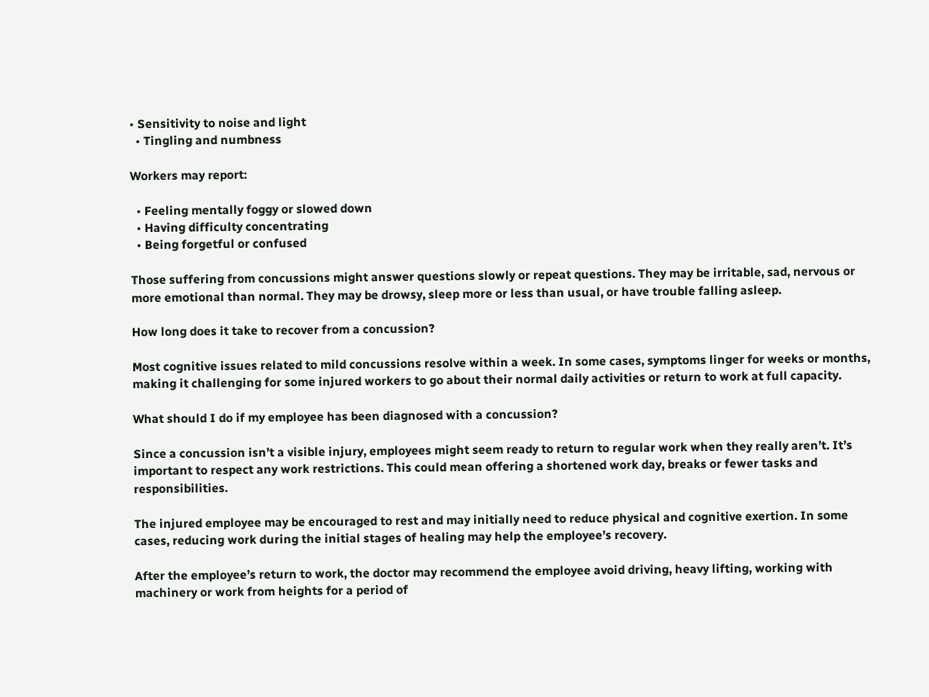• Sensitivity to noise and light
  • Tingling and numbness

Workers may report:

  • Feeling mentally foggy or slowed down
  • Having difficulty concentrating
  • Being forgetful or confused

Those suffering from concussions might answer questions slowly or repeat questions. They may be irritable, sad, nervous or more emotional than normal. They may be drowsy, sleep more or less than usual, or have trouble falling asleep.

How long does it take to recover from a concussion?

Most cognitive issues related to mild concussions resolve within a week. In some cases, symptoms linger for weeks or months, making it challenging for some injured workers to go about their normal daily activities or return to work at full capacity.

What should I do if my employee has been diagnosed with a concussion?

Since a concussion isn’t a visible injury, employees might seem ready to return to regular work when they really aren’t. It’s important to respect any work restrictions. This could mean offering a shortened work day, breaks or fewer tasks and responsibilities.

The injured employee may be encouraged to rest and may initially need to reduce physical and cognitive exertion. In some cases, reducing work during the initial stages of healing may help the employee’s recovery.

After the employee’s return to work, the doctor may recommend the employee avoid driving, heavy lifting, working with machinery or work from heights for a period of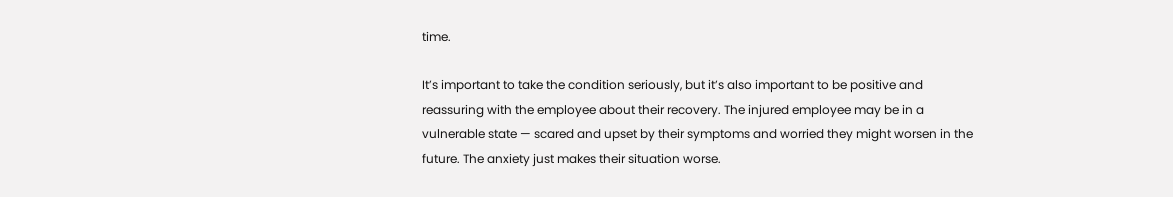time.

It’s important to take the condition seriously, but it’s also important to be positive and reassuring with the employee about their recovery. The injured employee may be in a vulnerable state — scared and upset by their symptoms and worried they might worsen in the future. The anxiety just makes their situation worse.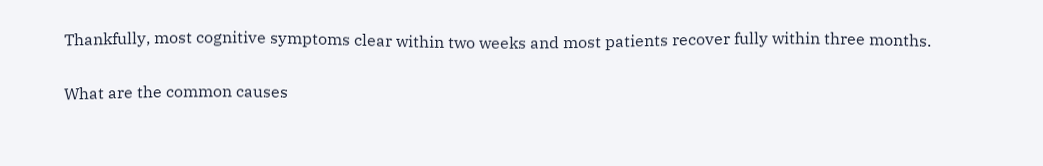Thankfully, most cognitive symptoms clear within two weeks and most patients recover fully within three months.

What are the common causes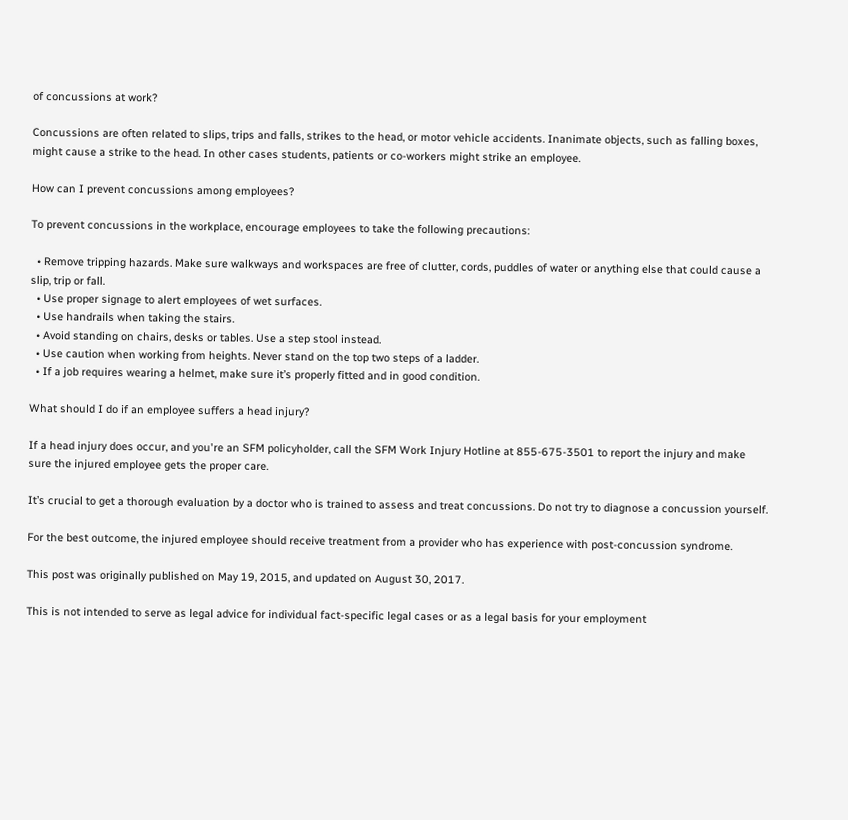of concussions at work?

Concussions are often related to slips, trips and falls, strikes to the head, or motor vehicle accidents. Inanimate objects, such as falling boxes, might cause a strike to the head. In other cases students, patients or co-workers might strike an employee.

How can I prevent concussions among employees?

To prevent concussions in the workplace, encourage employees to take the following precautions:

  • Remove tripping hazards. Make sure walkways and workspaces are free of clutter, cords, puddles of water or anything else that could cause a slip, trip or fall.
  • Use proper signage to alert employees of wet surfaces.
  • Use handrails when taking the stairs.
  • Avoid standing on chairs, desks or tables. Use a step stool instead.
  • Use caution when working from heights. Never stand on the top two steps of a ladder.
  • If a job requires wearing a helmet, make sure it’s properly fitted and in good condition.

What should I do if an employee suffers a head injury?

If a head injury does occur, and you're an SFM policyholder, call the SFM Work Injury Hotline at 855-675-3501 to report the injury and make sure the injured employee gets the proper care.

It’s crucial to get a thorough evaluation by a doctor who is trained to assess and treat concussions. Do not try to diagnose a concussion yourself.

For the best outcome, the injured employee should receive treatment from a provider who has experience with post-concussion syndrome.

This post was originally published on May 19, 2015, and updated on August 30, 2017.

This is not intended to serve as legal advice for individual fact-specific legal cases or as a legal basis for your employment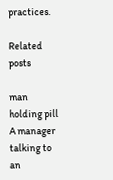practices.

Related posts

man holding pill
A manager talking to an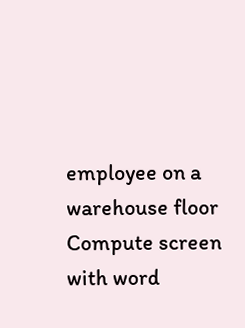employee on a warehouse floor
Compute screen with word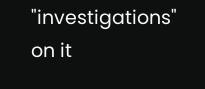"investigations" on it